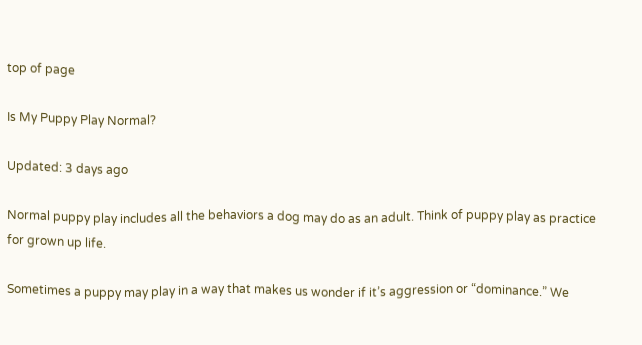top of page

Is My Puppy Play Normal?

Updated: 3 days ago

Normal puppy play includes all the behaviors a dog may do as an adult. Think of puppy play as practice for grown up life.

Sometimes a puppy may play in a way that makes us wonder if it’s aggression or “dominance.” We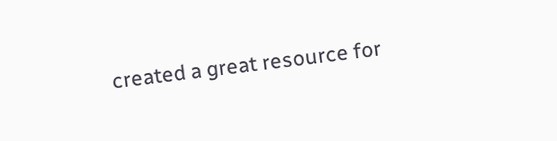created a great resource for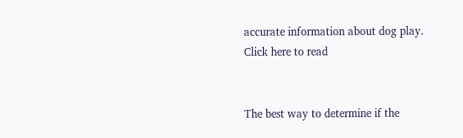accurate information about dog play. Click here to read


The best way to determine if the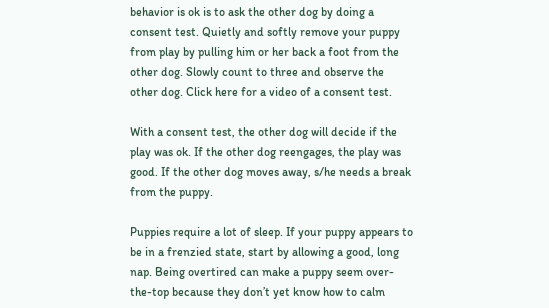behavior is ok is to ask the other dog by doing a consent test. Quietly and softly remove your puppy from play by pulling him or her back a foot from the other dog. Slowly count to three and observe the other dog. Click here for a video of a consent test.

With a consent test, the other dog will decide if the play was ok. If the other dog reengages, the play was good. If the other dog moves away, s/he needs a break from the puppy.

Puppies require a lot of sleep. If your puppy appears to be in a frenzied state, start by allowing a good, long nap. Being overtired can make a puppy seem over-the-top because they don’t yet know how to calm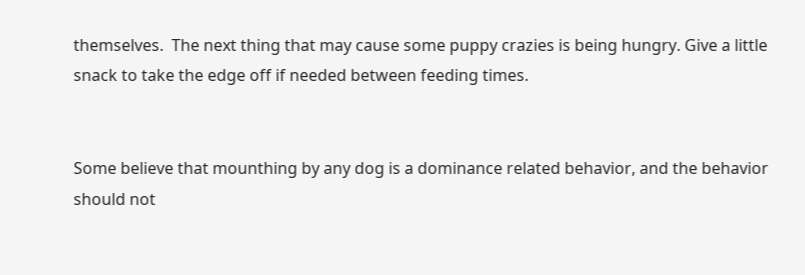themselves.  The next thing that may cause some puppy crazies is being hungry. Give a little snack to take the edge off if needed between feeding times.


Some believe that mounthing by any dog is a dominance related behavior, and the behavior should not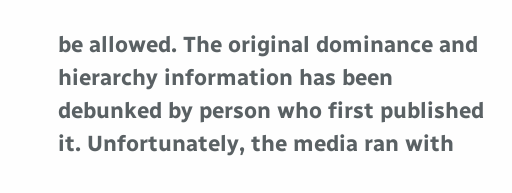be allowed. The original dominance and hierarchy information has been debunked by person who first published it. Unfortunately, the media ran with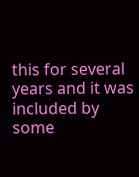this for several years and it was included by some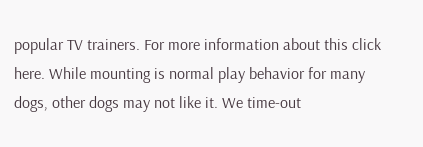popular TV trainers. For more information about this click here. While mounting is normal play behavior for many dogs, other dogs may not like it. We time-out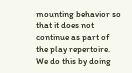mounting behavior so that it does not continue as part of the play repertoire. We do this by doing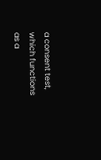a consent test, which functions as a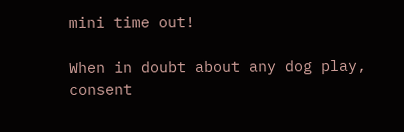mini time out!

When in doubt about any dog play, consent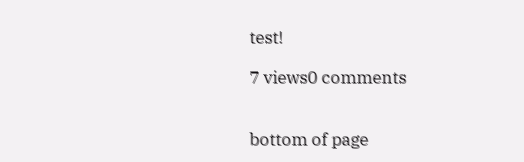test!

7 views0 comments


bottom of page